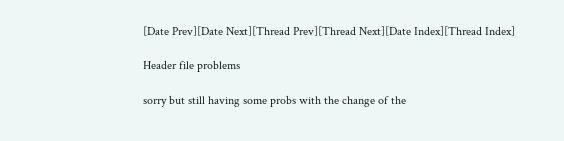[Date Prev][Date Next][Thread Prev][Thread Next][Date Index][Thread Index]

Header file problems

sorry but still having some probs with the change of the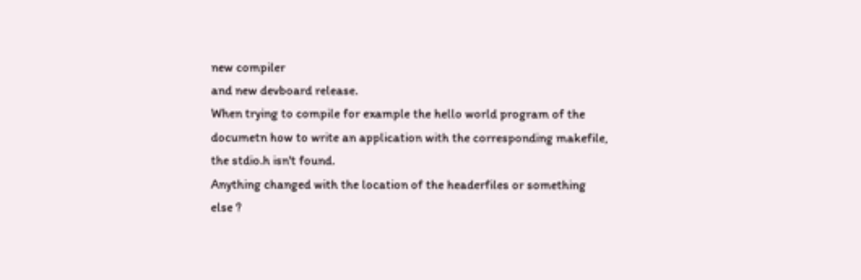new compiler
and new devboard release.
When trying to compile for example the hello world program of the
documetn how to write an application with the corresponding makefile,
the stdio.h isn't found.
Anything changed with the location of the headerfiles or something
else ?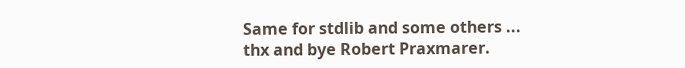Same for stdlib and some others ...
thx and bye Robert Praxmarer.